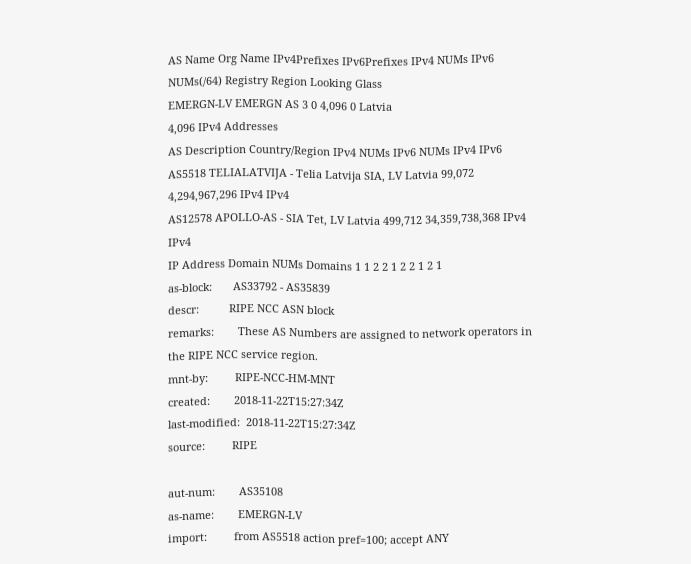AS Name Org Name IPv4Prefixes IPv6Prefixes IPv4 NUMs IPv6 NUMs(/64) Registry Region Looking Glass
EMERGN-LV EMERGN AS 3 0 4,096 0 Latvia
4,096 IPv4 Addresses
AS Description Country/Region IPv4 NUMs IPv6 NUMs IPv4 IPv6
AS5518 TELIALATVIJA - Telia Latvija SIA, LV Latvia 99,072 4,294,967,296 IPv4 IPv4
AS12578 APOLLO-AS - SIA Tet, LV Latvia 499,712 34,359,738,368 IPv4 IPv4
IP Address Domain NUMs Domains 1 1 2 2 1 2 2 1 2 1
as-block:       AS33792 - AS35839
descr:          RIPE NCC ASN block
remarks:        These AS Numbers are assigned to network operators in the RIPE NCC service region.
mnt-by:         RIPE-NCC-HM-MNT
created:        2018-11-22T15:27:34Z
last-modified:  2018-11-22T15:27:34Z
source:         RIPE

aut-num:        AS35108
as-name:        EMERGN-LV
import:         from AS5518 action pref=100; accept ANY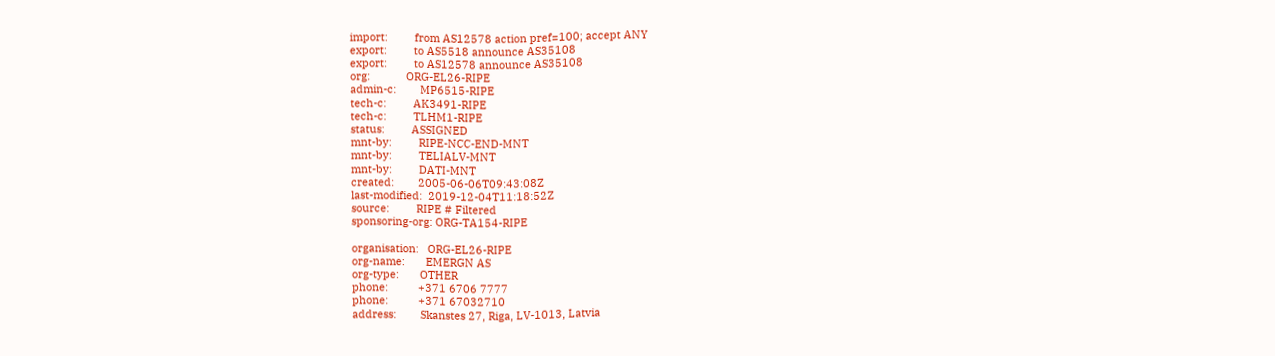import:         from AS12578 action pref=100; accept ANY
export:         to AS5518 announce AS35108
export:         to AS12578 announce AS35108
org:            ORG-EL26-RIPE
admin-c:        MP6515-RIPE
tech-c:         AK3491-RIPE
tech-c:         TLHM1-RIPE
status:         ASSIGNED
mnt-by:         RIPE-NCC-END-MNT
mnt-by:         TELIALV-MNT
mnt-by:         DATI-MNT
created:        2005-06-06T09:43:08Z
last-modified:  2019-12-04T11:18:52Z
source:         RIPE # Filtered
sponsoring-org: ORG-TA154-RIPE

organisation:   ORG-EL26-RIPE
org-name:       EMERGN AS
org-type:       OTHER
phone:          +371 6706 7777
phone:          +371 67032710
address:        Skanstes 27, Riga, LV-1013, Latvia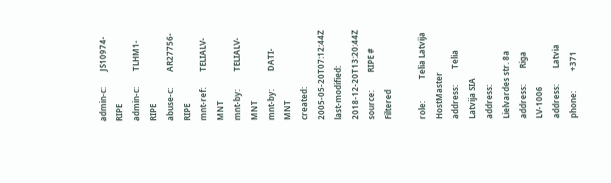admin-c:        JS10974-RIPE
admin-c:        TLHM1-RIPE
abuse-c:        AR27756-RIPE
mnt-ref:        TELIALV-MNT
mnt-by:         TELIALV-MNT
mnt-by:         DATI-MNT
created:        2005-05-20T07:12:44Z
last-modified:  2018-12-20T13:20:44Z
source:         RIPE # Filtered

role:           Telia Latvija HostMaster
address:        Telia Latvija SIA
address:        Lielvardes str. 8a
address:        Riga LV-1006
address:        Latvia
phone:          +371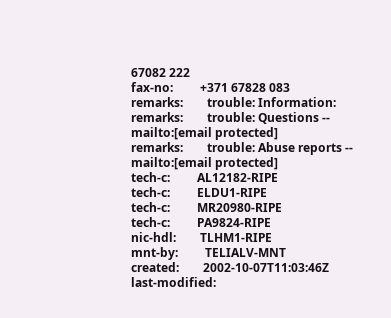67082 222
fax-no:         +371 67828 083
remarks:        trouble: Information:
remarks:        trouble: Questions -- mailto:[email protected]
remarks:        trouble: Abuse reports -- mailto:[email protected]
tech-c:         AL12182-RIPE
tech-c:         ELDU1-RIPE
tech-c:         MR20980-RIPE
tech-c:         PA9824-RIPE
nic-hdl:        TLHM1-RIPE
mnt-by:         TELIALV-MNT
created:        2002-10-07T11:03:46Z
last-modified: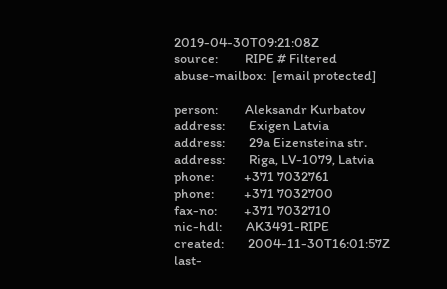2019-04-30T09:21:08Z
source:         RIPE # Filtered
abuse-mailbox:  [email protected]

person:         Aleksandr Kurbatov
address:        Exigen Latvia
address:        29a Eizensteina str.
address:        Riga, LV-1079, Latvia
phone:          +371 7032761
phone:          +371 7032700
fax-no:         +371 7032710
nic-hdl:        AK3491-RIPE
created:        2004-11-30T16:01:57Z
last-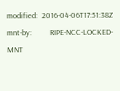modified:  2016-04-06T17:51:38Z
mnt-by:         RIPE-NCC-LOCKED-MNT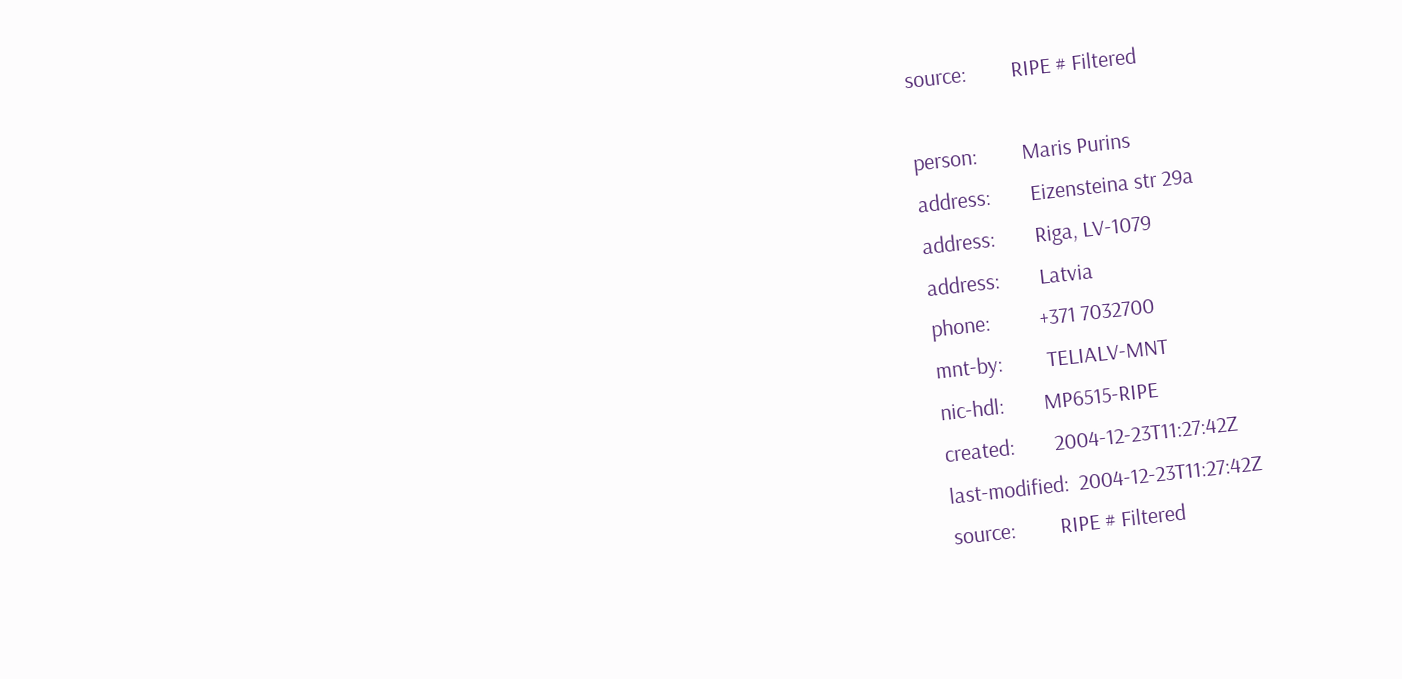source:         RIPE # Filtered

person:         Maris Purins
address:        Eizensteina str 29a
address:        Riga, LV-1079
address:        Latvia
phone:          +371 7032700
mnt-by:         TELIALV-MNT
nic-hdl:        MP6515-RIPE
created:        2004-12-23T11:27:42Z
last-modified:  2004-12-23T11:27:42Z
source:         RIPE # Filtered